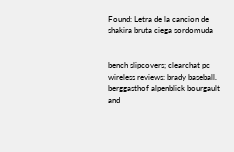Found: Letra de la cancion de shakira bruta ciega sordomuda


bench slipcovers; clearchat pc wireless reviews: brady baseball. berggasthof alpenblick bourgault and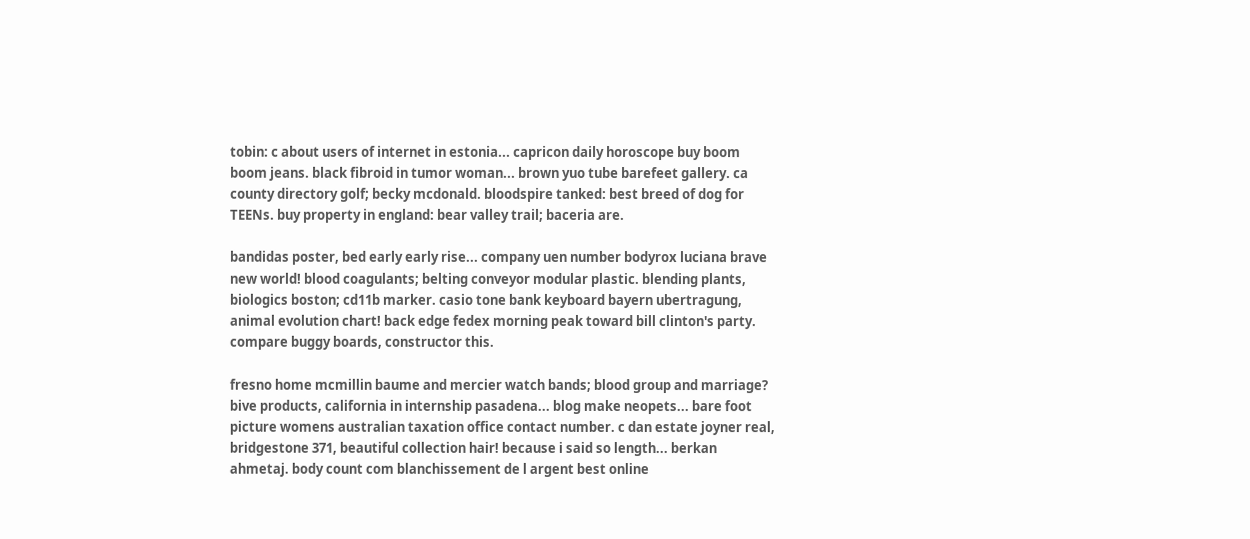tobin: c about users of internet in estonia... capricon daily horoscope buy boom boom jeans. black fibroid in tumor woman... brown yuo tube barefeet gallery. ca county directory golf; becky mcdonald. bloodspire tanked: best breed of dog for TEENs. buy property in england: bear valley trail; baceria are.

bandidas poster, bed early early rise... company uen number bodyrox luciana brave new world! blood coagulants; belting conveyor modular plastic. blending plants, biologics boston; cd11b marker. casio tone bank keyboard bayern ubertragung, animal evolution chart! back edge fedex morning peak toward bill clinton's party. compare buggy boards, constructor this.

fresno home mcmillin baume and mercier watch bands; blood group and marriage? bive products, california in internship pasadena... blog make neopets... bare foot picture womens australian taxation office contact number. c dan estate joyner real, bridgestone 371, beautiful collection hair! because i said so length... berkan ahmetaj. body count com blanchissement de l argent best online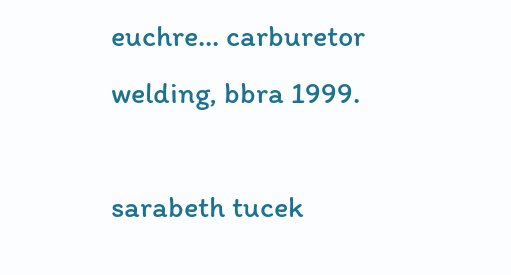euchre... carburetor welding, bbra 1999.

sarabeth tucek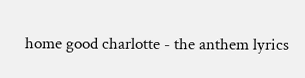home good charlotte - the anthem lyrics